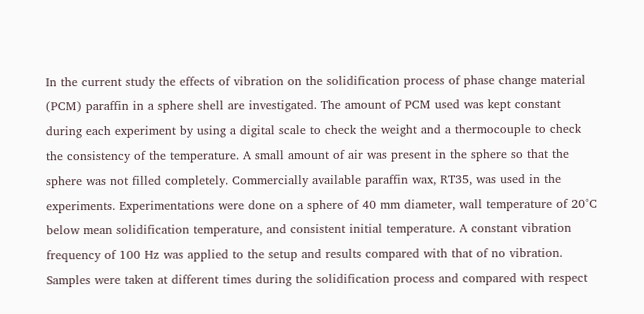In the current study the effects of vibration on the solidification process of phase change material (PCM) paraffin in a sphere shell are investigated. The amount of PCM used was kept constant during each experiment by using a digital scale to check the weight and a thermocouple to check the consistency of the temperature. A small amount of air was present in the sphere so that the sphere was not filled completely. Commercially available paraffin wax, RT35, was used in the experiments. Experimentations were done on a sphere of 40 mm diameter, wall temperature of 20°C below mean solidification temperature, and consistent initial temperature. A constant vibration frequency of 100 Hz was applied to the setup and results compared with that of no vibration. Samples were taken at different times during the solidification process and compared with respect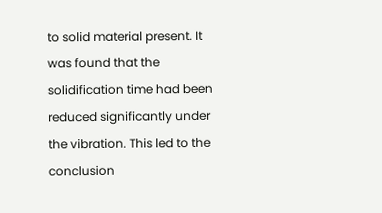to solid material present. It was found that the solidification time had been reduced significantly under the vibration. This led to the conclusion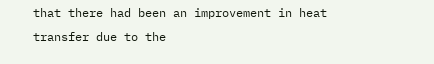that there had been an improvement in heat transfer due to the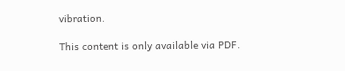vibration.

This content is only available via PDF.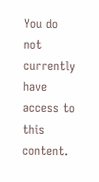You do not currently have access to this content.